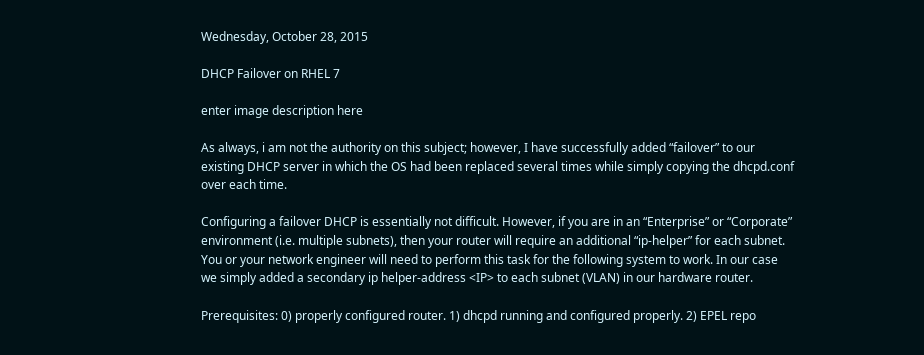Wednesday, October 28, 2015

DHCP Failover on RHEL 7

enter image description here

As always, i am not the authority on this subject; however, I have successfully added “failover” to our existing DHCP server in which the OS had been replaced several times while simply copying the dhcpd.conf over each time.

Configuring a failover DHCP is essentially not difficult. However, if you are in an “Enterprise” or “Corporate” environment (i.e. multiple subnets), then your router will require an additional “ip-helper” for each subnet. You or your network engineer will need to perform this task for the following system to work. In our case we simply added a secondary ip helper-address <IP> to each subnet (VLAN) in our hardware router.

Prerequisites: 0) properly configured router. 1) dhcpd running and configured properly. 2) EPEL repo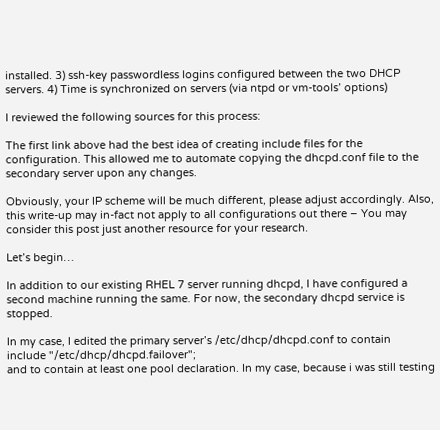installed. 3) ssh-key passwordless logins configured between the two DHCP servers. 4) Time is synchronized on servers (via ntpd or vm-tools’ options)

I reviewed the following sources for this process:

The first link above had the best idea of creating include files for the configuration. This allowed me to automate copying the dhcpd.conf file to the secondary server upon any changes.

Obviously, your IP scheme will be much different, please adjust accordingly. Also, this write-up may in-fact not apply to all configurations out there – You may consider this post just another resource for your research.

Let’s begin…

In addition to our existing RHEL 7 server running dhcpd, I have configured a second machine running the same. For now, the secondary dhcpd service is stopped.

In my case, I edited the primary server’s /etc/dhcp/dhcpd.conf to contain
include "/etc/dhcp/dhcpd.failover";
and to contain at least one pool declaration. In my case, because i was still testing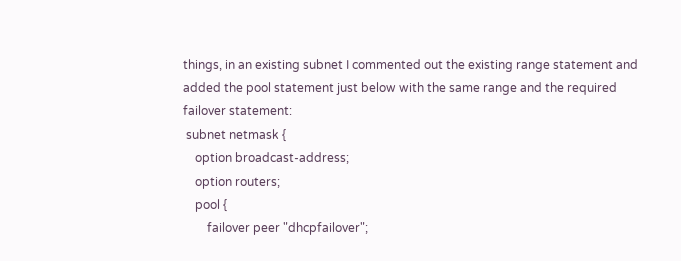things, in an existing subnet I commented out the existing range statement and added the pool statement just below with the same range and the required failover statement:
 subnet netmask {
    option broadcast-address;
    option routers;
    pool {
        failover peer "dhcpfailover";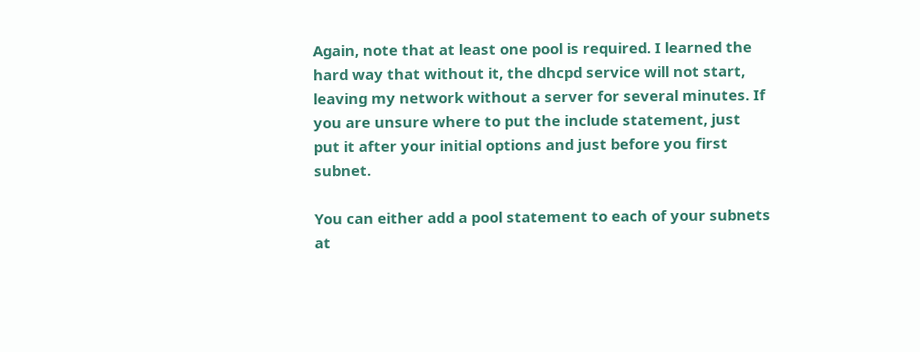Again, note that at least one pool is required. I learned the hard way that without it, the dhcpd service will not start, leaving my network without a server for several minutes. If you are unsure where to put the include statement, just put it after your initial options and just before you first subnet.

You can either add a pool statement to each of your subnets at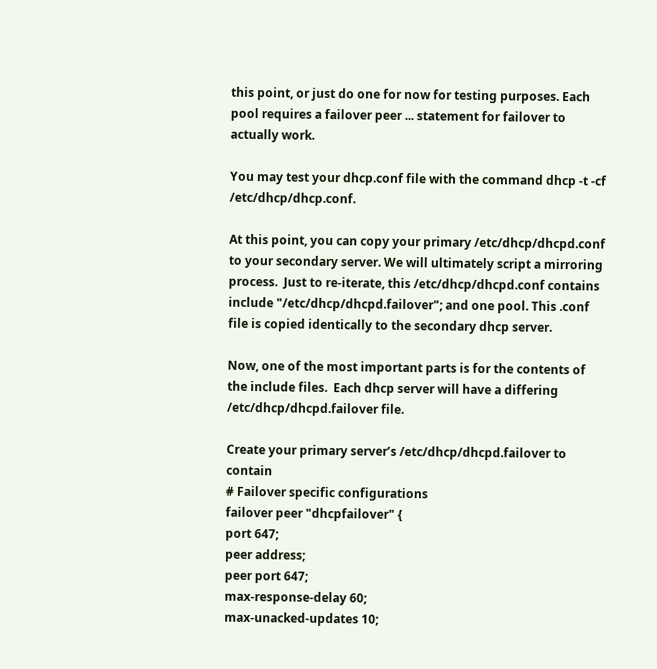this point, or just do one for now for testing purposes. Each pool requires a failover peer ... statement for failover to actually work.

You may test your dhcp.conf file with the command dhcp -t -cf /etc/dhcp/dhcp.conf.

At this point, you can copy your primary /etc/dhcp/dhcpd.conf to your secondary server. We will ultimately script a mirroring process.  Just to re-iterate, this /etc/dhcp/dhcpd.conf contains include "/etc/dhcp/dhcpd.failover"; and one pool. This .conf file is copied identically to the secondary dhcp server.

Now, one of the most important parts is for the contents of the include files.  Each dhcp server will have a differing /etc/dhcp/dhcpd.failover file.

Create your primary server’s /etc/dhcp/dhcpd.failover to contain
# Failover specific configurations
failover peer "dhcpfailover" {
port 647;
peer address;
peer port 647;
max-response-delay 60;
max-unacked-updates 10;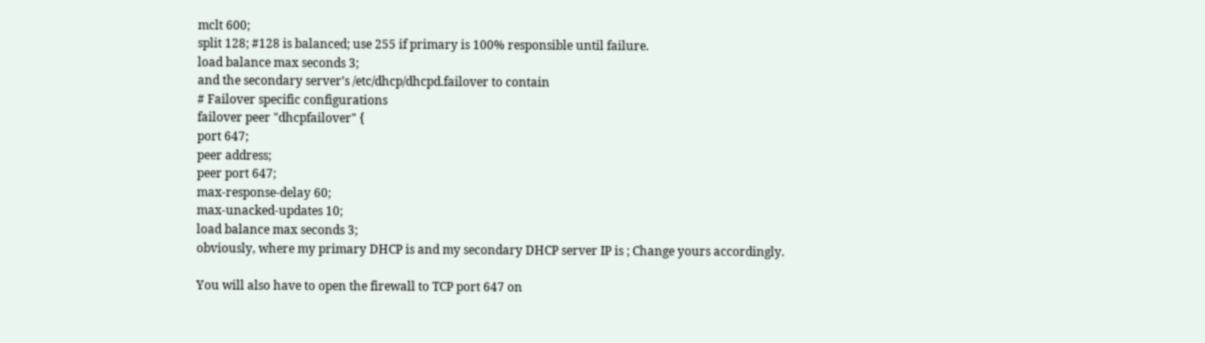mclt 600;
split 128; #128 is balanced; use 255 if primary is 100% responsible until failure.
load balance max seconds 3;
and the secondary server’s /etc/dhcp/dhcpd.failover to contain
# Failover specific configurations
failover peer "dhcpfailover" {
port 647;
peer address;
peer port 647;
max-response-delay 60;
max-unacked-updates 10;
load balance max seconds 3;
obviously, where my primary DHCP is and my secondary DHCP server IP is ; Change yours accordingly.

You will also have to open the firewall to TCP port 647 on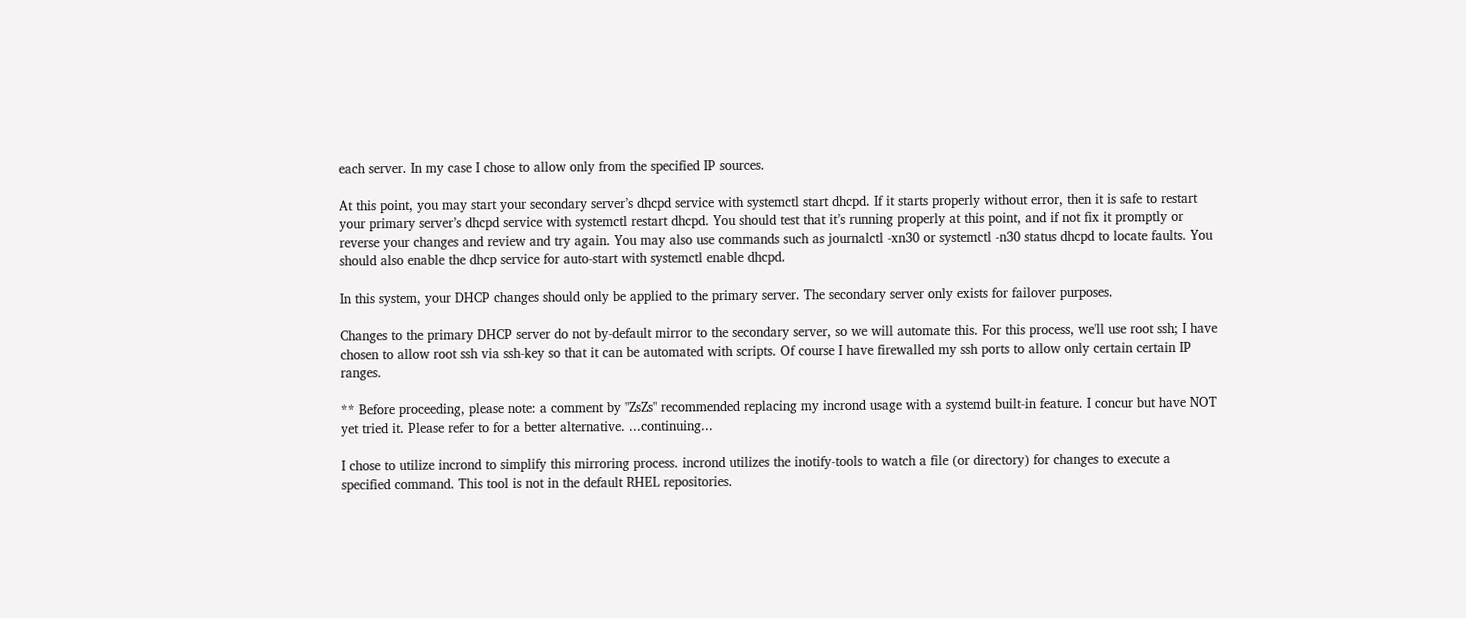each server. In my case I chose to allow only from the specified IP sources.

At this point, you may start your secondary server’s dhcpd service with systemctl start dhcpd. If it starts properly without error, then it is safe to restart your primary server’s dhcpd service with systemctl restart dhcpd. You should test that it’s running properly at this point, and if not fix it promptly or reverse your changes and review and try again. You may also use commands such as journalctl -xn30 or systemctl -n30 status dhcpd to locate faults. You should also enable the dhcp service for auto-start with systemctl enable dhcpd.

In this system, your DHCP changes should only be applied to the primary server. The secondary server only exists for failover purposes.

Changes to the primary DHCP server do not by-default mirror to the secondary server, so we will automate this. For this process, we'll use root ssh; I have chosen to allow root ssh via ssh-key so that it can be automated with scripts. Of course I have firewalled my ssh ports to allow only certain certain IP ranges.

** Before proceeding, please note: a comment by "ZsZs" recommended replacing my incrond usage with a systemd built-in feature. I concur but have NOT yet tried it. Please refer to for a better alternative. ...continuing...

I chose to utilize incrond to simplify this mirroring process. incrond utilizes the inotify-tools to watch a file (or directory) for changes to execute a specified command. This tool is not in the default RHEL repositories.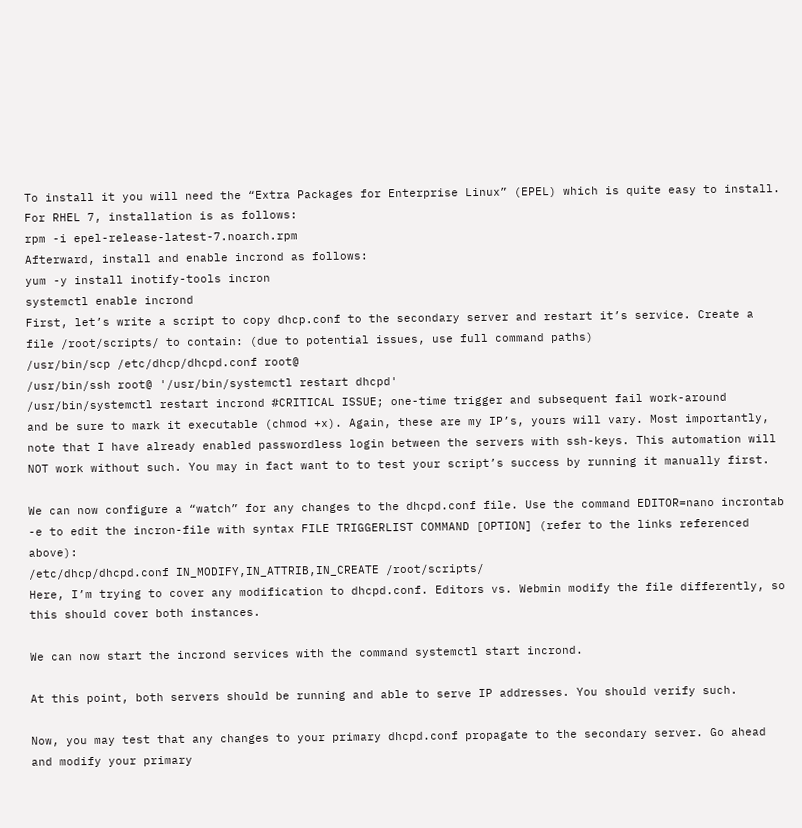To install it you will need the “Extra Packages for Enterprise Linux” (EPEL) which is quite easy to install.
For RHEL 7, installation is as follows:
rpm -i epel-release-latest-7.noarch.rpm
Afterward, install and enable incrond as follows:
yum -y install inotify-tools incron
systemctl enable incrond
First, let’s write a script to copy dhcp.conf to the secondary server and restart it’s service. Create a file /root/scripts/ to contain: (due to potential issues, use full command paths)
/usr/bin/scp /etc/dhcp/dhcpd.conf root@
/usr/bin/ssh root@ '/usr/bin/systemctl restart dhcpd'
/usr/bin/systemctl restart incrond #CRITICAL ISSUE; one-time trigger and subsequent fail work-around
and be sure to mark it executable (chmod +x). Again, these are my IP’s, yours will vary. Most importantly, note that I have already enabled passwordless login between the servers with ssh-keys. This automation will NOT work without such. You may in fact want to to test your script’s success by running it manually first.

We can now configure a “watch” for any changes to the dhcpd.conf file. Use the command EDITOR=nano incrontab -e to edit the incron-file with syntax FILE TRIGGERLIST COMMAND [OPTION] (refer to the links referenced above):
/etc/dhcp/dhcpd.conf IN_MODIFY,IN_ATTRIB,IN_CREATE /root/scripts/
Here, I’m trying to cover any modification to dhcpd.conf. Editors vs. Webmin modify the file differently, so this should cover both instances.

We can now start the incrond services with the command systemctl start incrond.

At this point, both servers should be running and able to serve IP addresses. You should verify such.

Now, you may test that any changes to your primary dhcpd.conf propagate to the secondary server. Go ahead and modify your primary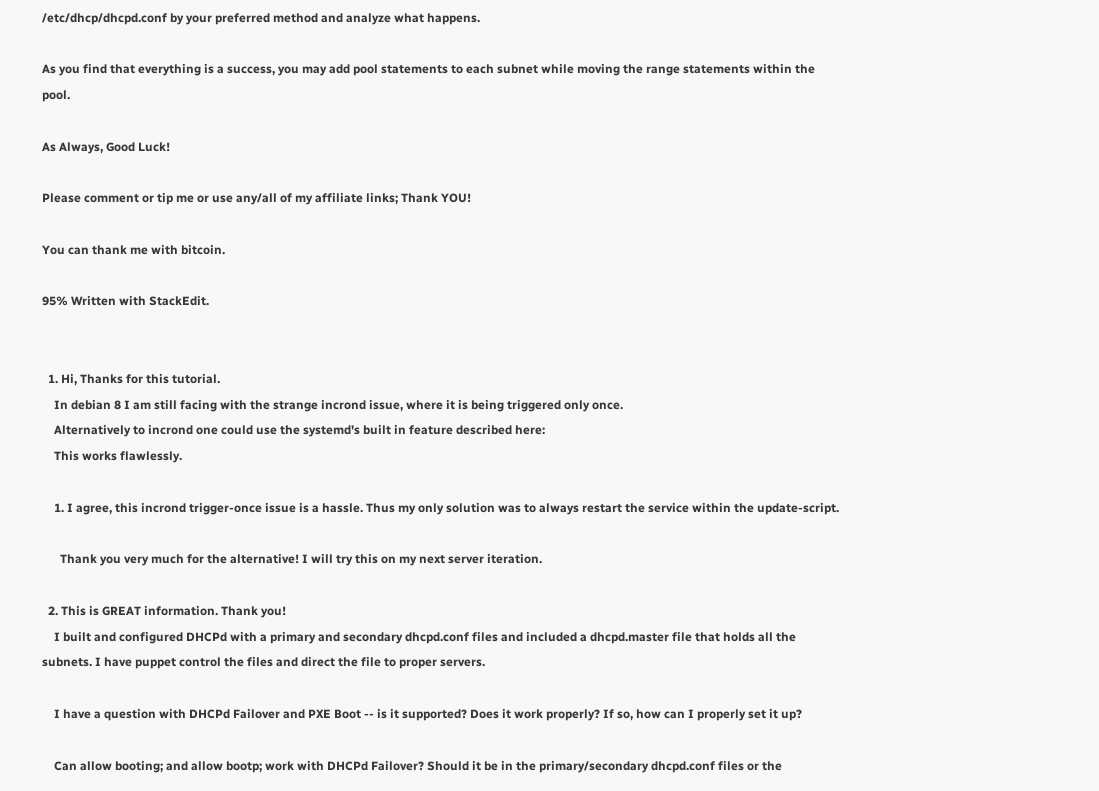/etc/dhcp/dhcpd.conf by your preferred method and analyze what happens.

As you find that everything is a success, you may add pool statements to each subnet while moving the range statements within the pool.

As Always, Good Luck!

Please comment or tip me or use any/all of my affiliate links; Thank YOU!

You can thank me with bitcoin.

95% Written with StackEdit.


  1. Hi, Thanks for this tutorial.
    In debian 8 I am still facing with the strange incrond issue, where it is being triggered only once.
    Alternatively to incrond one could use the systemd's built in feature described here:
    This works flawlessly.

    1. I agree, this incrond trigger-once issue is a hassle. Thus my only solution was to always restart the service within the update-script.

      Thank you very much for the alternative! I will try this on my next server iteration.

  2. This is GREAT information. Thank you!
    I built and configured DHCPd with a primary and secondary dhcpd.conf files and included a dhcpd.master file that holds all the subnets. I have puppet control the files and direct the file to proper servers.

    I have a question with DHCPd Failover and PXE Boot -- is it supported? Does it work properly? If so, how can I properly set it up?

    Can allow booting; and allow bootp; work with DHCPd Failover? Should it be in the primary/secondary dhcpd.conf files or the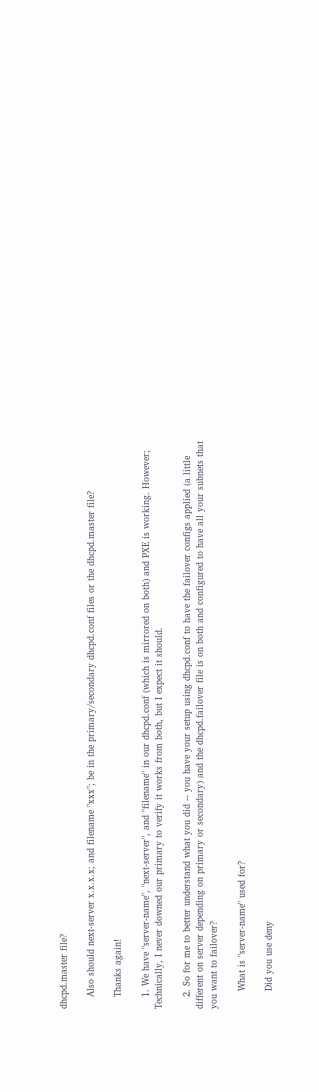dhcpd.master file?

    Also should next-server x.x.x.x; and filename "xxx"; be in the primary/secondary dhcpd.conf files or the dhcpd.master file?

    Thanks again!

    1. We have "server-name", "next-server", and "filename" in our dhcpd.conf (which is mirrored on both) and PXE is working. However; Technically, I never downed our primary to verify it works from both, but I expect it should.

    2. So for me to better understand what you did -- you have your setup using dhcpd.conf to have the failover configs applied (a little different on server depending on primary or secondary) and the dhcpd.failover file is on both and configured to have all your subnets that you want to failover?

      What is "server-name" used for?

      Did you use deny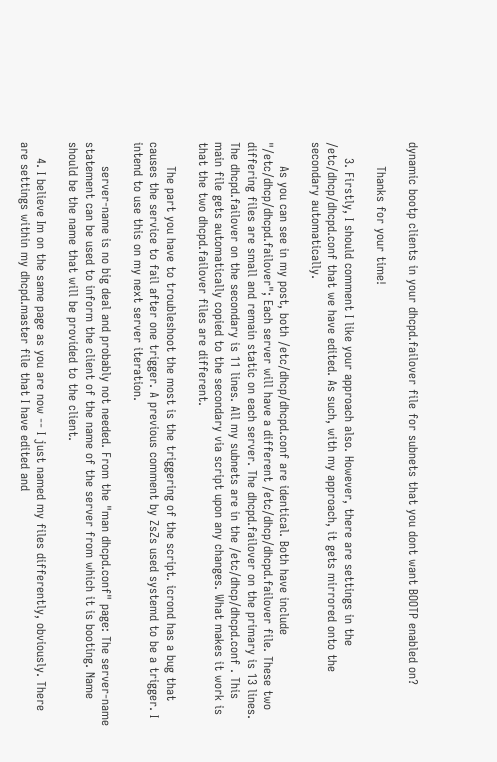dynamic bootp clients in your dhcpd.failover file for subnets that you dont want BOOTP enabled on?

      Thanks for your time!

    3. Firstly, I should comment I like your approach also. However, there are settings in the /etc/dhcp/dhcpd.conf that we have edited. As such, with my approach, it gets mirrored onto the secondary automatically.

      As you can see in my post, both /etc/dhcp/dhcpd.conf are identical. Both have include "/etc/dhcp/dhcpd.failover"; Each server will have a different /etc/dhcp/dhcpd.failover file. These two differing files are small and remain static on each server. The dhcpd.failover on the primary is 13 lines. The dhcpd.failover on the secondary is 11 lines. All my subnets are in the /etc/dhcp/dhcpd.conf . This main file gets automatically copied to the secondary via script upon any changes. What makes it work is that the two dhcpd.failover files are different.

      The part you have to troubleshoot the most is the triggering of the script. icrond has a bug that causes the service to fail after one trigger. A previous comment by ZsZs used systemd to be a trigger. I intend to use this on my next server iteration.

      server-name is no big deal and probably not needed. From the "man dhcpd.conf" page: The server-name statement can be used to inform the client of the name of the server from which it is booting. Name should be the name that will be provided to the client.

    4. I believe Im on the same page as you are now -- I just named my files differently, obviously. There are settings within my dhcpd.master file that I have edited and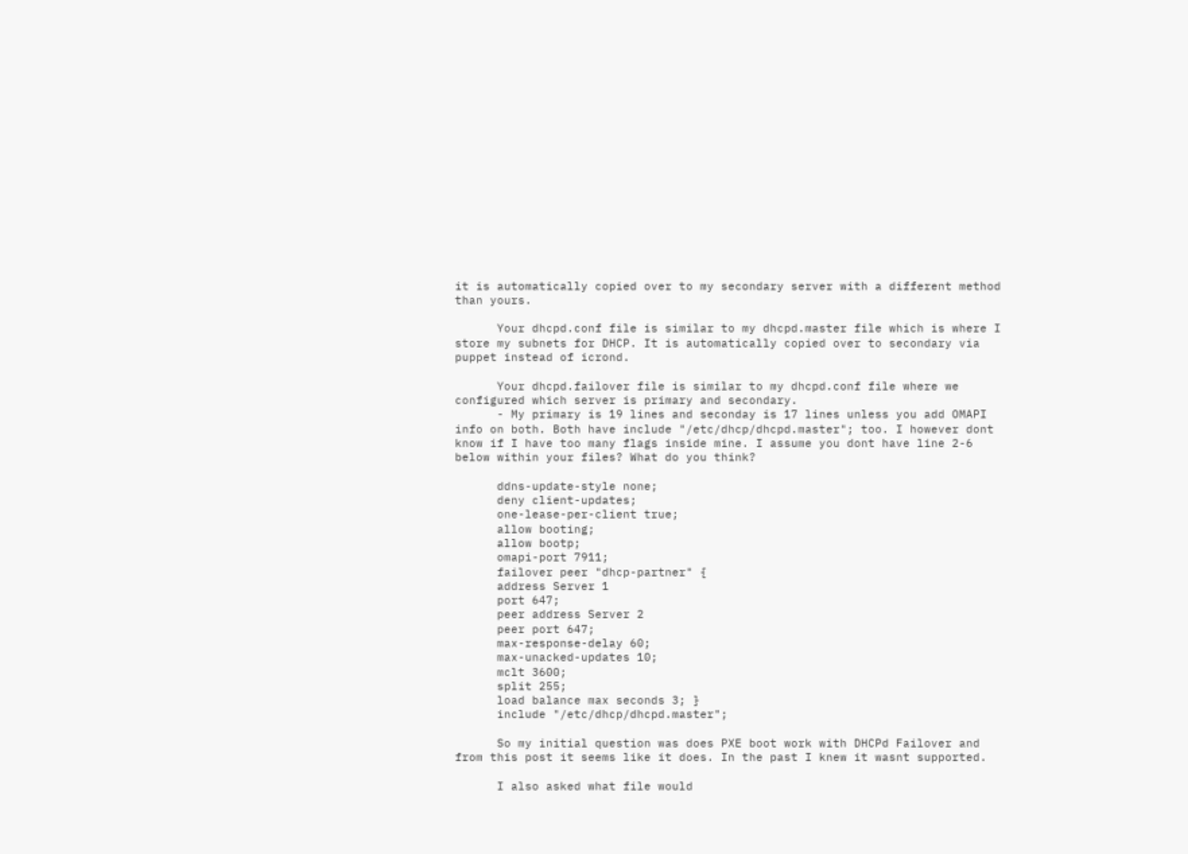it is automatically copied over to my secondary server with a different method than yours.

      Your dhcpd.conf file is similar to my dhcpd.master file which is where I store my subnets for DHCP. It is automatically copied over to secondary via puppet instead of icrond.

      Your dhcpd.failover file is similar to my dhcpd.conf file where we configured which server is primary and secondary.
      - My primary is 19 lines and seconday is 17 lines unless you add OMAPI info on both. Both have include "/etc/dhcp/dhcpd.master"; too. I however dont know if I have too many flags inside mine. I assume you dont have line 2-6 below within your files? What do you think?

      ddns-update-style none;
      deny client-updates;
      one-lease-per-client true;
      allow booting;
      allow bootp;
      omapi-port 7911;
      failover peer "dhcp-partner" {
      address Server 1
      port 647;
      peer address Server 2
      peer port 647;
      max-response-delay 60;
      max-unacked-updates 10;
      mclt 3600;
      split 255;
      load balance max seconds 3; }
      include "/etc/dhcp/dhcpd.master";

      So my initial question was does PXE boot work with DHCPd Failover and from this post it seems like it does. In the past I knew it wasnt supported.

      I also asked what file would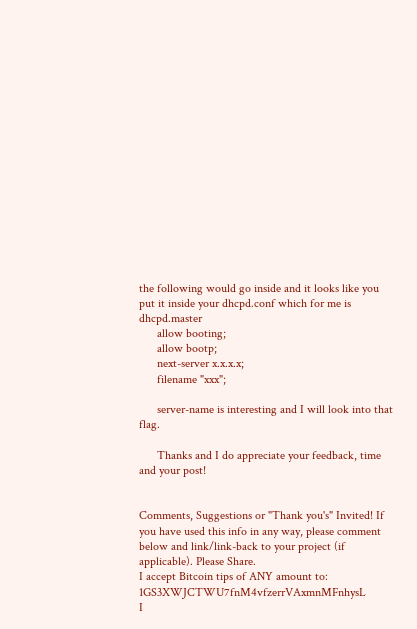the following would go inside and it looks like you put it inside your dhcpd.conf which for me is dhcpd.master
      allow booting;
      allow bootp;
      next-server x.x.x.x;
      filename "xxx";

      server-name is interesting and I will look into that flag.

      Thanks and I do appreciate your feedback, time and your post!


Comments, Suggestions or "Thank you's" Invited! If you have used this info in any way, please comment below and link/link-back to your project (if applicable). Please Share.
I accept Bitcoin tips of ANY amount to: 1GS3XWJCTWU7fnM4vfzerrVAxmnMFnhysL
I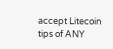accept Litecoin tips of ANY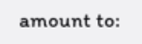amount to: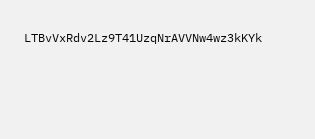LTBvVxRdv2Lz9T41UzqNrAVVNw4wz3kKYk